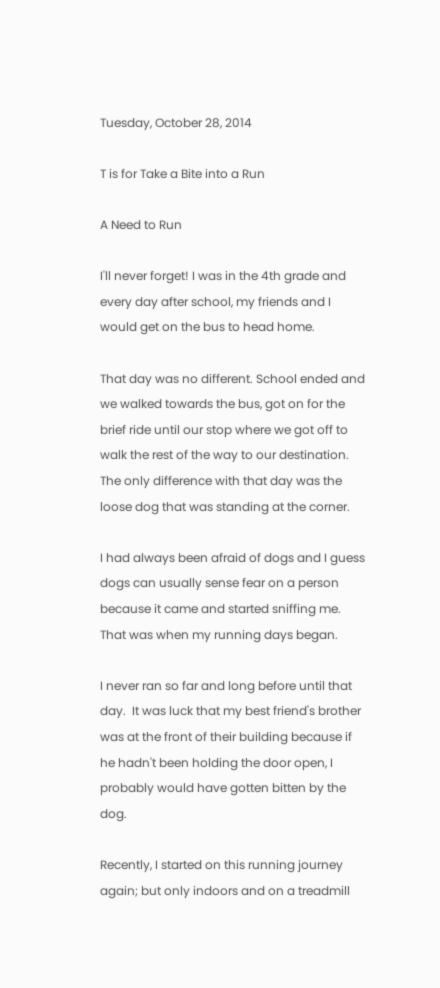Tuesday, October 28, 2014

T is for Take a Bite into a Run

A Need to Run

I'll never forget! I was in the 4th grade and every day after school, my friends and I would get on the bus to head home.

That day was no different. School ended and we walked towards the bus, got on for the brief ride until our stop where we got off to walk the rest of the way to our destination. The only difference with that day was the loose dog that was standing at the corner.

I had always been afraid of dogs and I guess dogs can usually sense fear on a person because it came and started sniffing me. That was when my running days began.

I never ran so far and long before until that day.  It was luck that my best friend's brother was at the front of their building because if he hadn't been holding the door open, I probably would have gotten bitten by the dog.

Recently, I started on this running journey again; but only indoors and on a treadmill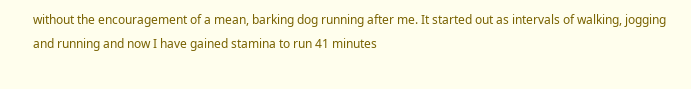without the encouragement of a mean, barking dog running after me. It started out as intervals of walking, jogging and running and now I have gained stamina to run 41 minutes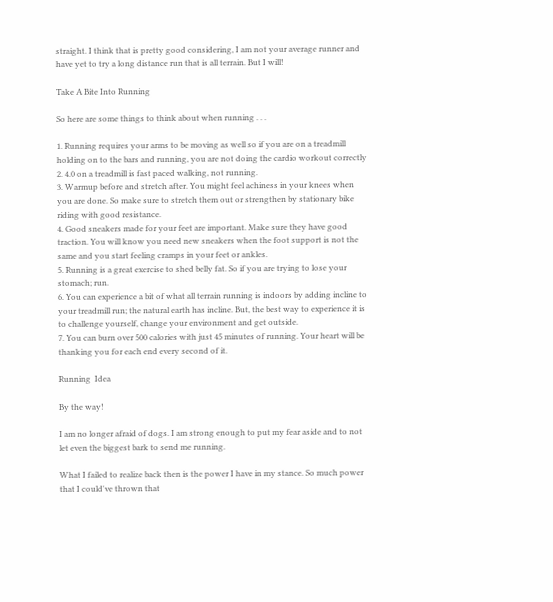straight. I think that is pretty good considering, I am not your average runner and have yet to try a long distance run that is all terrain. But I will!

Take A Bite Into Running

So here are some things to think about when running . . .

1. Running requires your arms to be moving as well so if you are on a treadmill holding on to the bars and running, you are not doing the cardio workout correctly
2. 4.0 on a treadmill is fast paced walking, not running.
3. Warmup before and stretch after. You might feel achiness in your knees when you are done. So make sure to stretch them out or strengthen by stationary bike riding with good resistance.
4. Good sneakers made for your feet are important. Make sure they have good traction. You will know you need new sneakers when the foot support is not the same and you start feeling cramps in your feet or ankles.
5. Running is a great exercise to shed belly fat. So if you are trying to lose your stomach; run.
6. You can experience a bit of what all terrain running is indoors by adding incline to your treadmill run; the natural earth has incline. But, the best way to experience it is to challenge yourself, change your environment and get outside.
7. You can burn over 500 calories with just 45 minutes of running. Your heart will be thanking you for each end every second of it.

Running  Idea

By the way!

I am no longer afraid of dogs. I am strong enough to put my fear aside and to not let even the biggest bark to send me running.

What I failed to realize back then is the power I have in my stance. So much power that I could've thrown that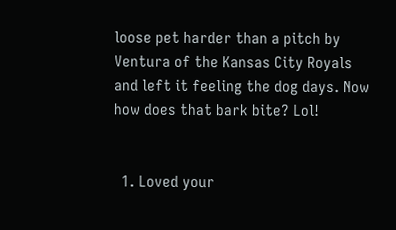loose pet harder than a pitch by Ventura of the Kansas City Royals and left it feeling the dog days. Now how does that bark bite? Lol!


  1. Loved your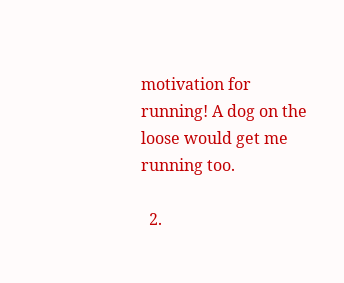motivation for running! A dog on the loose would get me running too.

  2.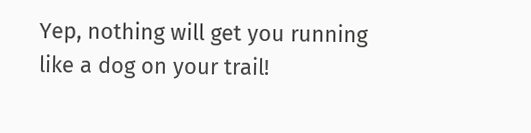Yep, nothing will get you running like a dog on your trail!